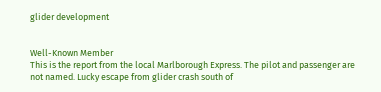glider development


Well-Known Member
This is the report from the local Marlborough Express. The pilot and passenger are not named. Lucky escape from glider crash south of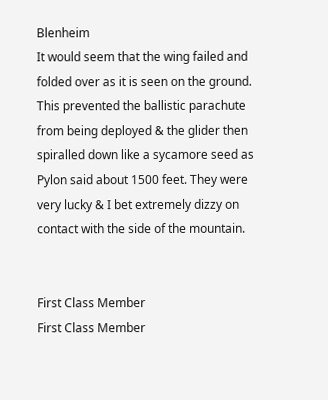Blenheim
It would seem that the wing failed and folded over as it is seen on the ground. This prevented the ballistic parachute from being deployed & the glider then spiralled down like a sycamore seed as Pylon said about 1500 feet. They were very lucky & I bet extremely dizzy on contact with the side of the mountain.


First Class Member
First Class Member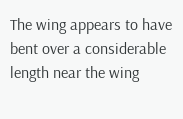The wing appears to have bent over a considerable length near the wing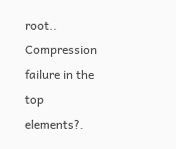root.. Compression failure in the top elements?.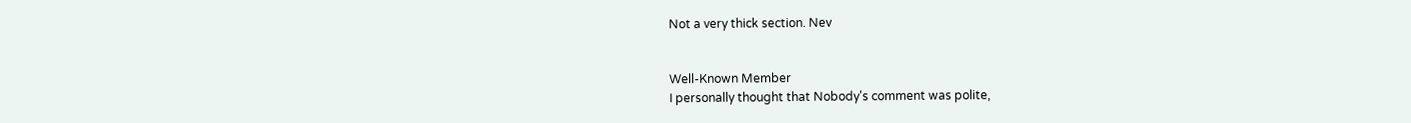Not a very thick section. Nev


Well-Known Member
I personally thought that Nobody's comment was polite,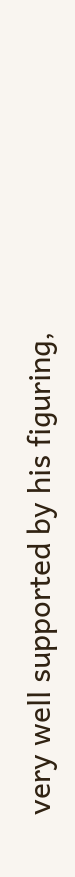very well supported by his figuring,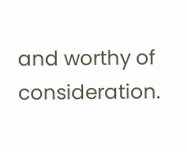and worthy of consideration.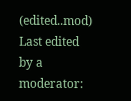(edited..mod)
Last edited by a moderator: